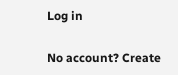Log in

No account? Create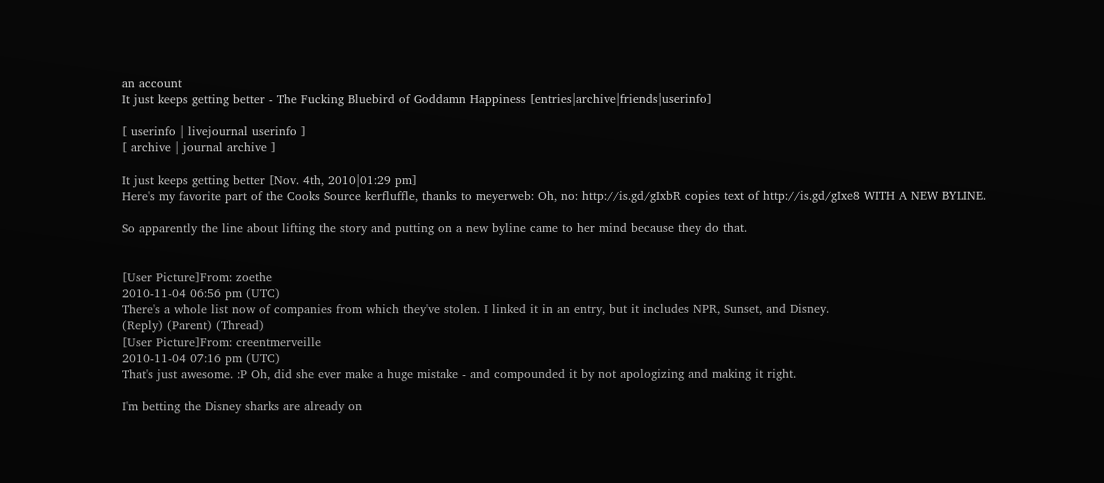an account
It just keeps getting better - The Fucking Bluebird of Goddamn Happiness [entries|archive|friends|userinfo]

[ userinfo | livejournal userinfo ]
[ archive | journal archive ]

It just keeps getting better [Nov. 4th, 2010|01:29 pm]
Here's my favorite part of the Cooks Source kerfluffle, thanks to meyerweb: Oh, no: http://is.gd/gIxbR copies text of http://is.gd/gIxe8 WITH A NEW BYLINE.

So apparently the line about lifting the story and putting on a new byline came to her mind because they do that.


[User Picture]From: zoethe
2010-11-04 06:56 pm (UTC)
There's a whole list now of companies from which they've stolen. I linked it in an entry, but it includes NPR, Sunset, and Disney.
(Reply) (Parent) (Thread)
[User Picture]From: creentmerveille
2010-11-04 07:16 pm (UTC)
That's just awesome. :P Oh, did she ever make a huge mistake - and compounded it by not apologizing and making it right.

I'm betting the Disney sharks are already on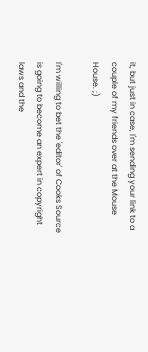it, but just in case, I'm sending your link to a couple of my friends over at the Mouse House. ;)

I'm willing to bet the 'editor' of Cooks Source is going to become an expert in copyright laws and the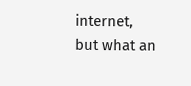internet, but what an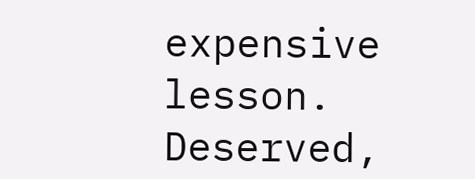expensive lesson. Deserved,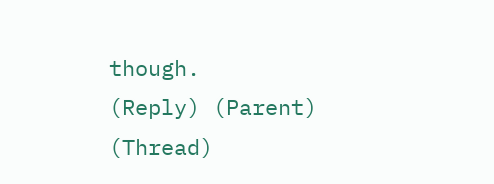though.
(Reply) (Parent) (Thread)